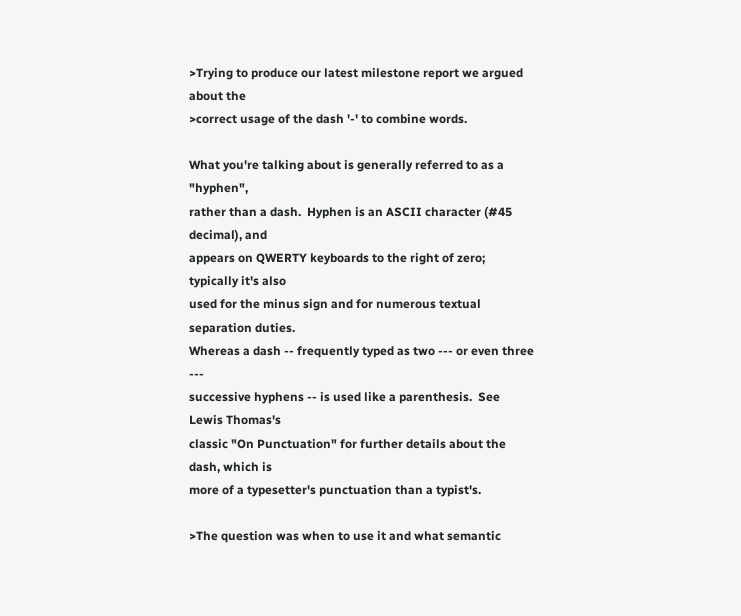>Trying to produce our latest milestone report we argued about the
>correct usage of the dash '-' to combine words.

What you're talking about is generally referred to as a "hyphen",
rather than a dash.  Hyphen is an ASCII character (#45 decimal), and
appears on QWERTY keyboards to the right of zero; typically it's also
used for the minus sign and for numerous textual separation duties.
Whereas a dash -- frequently typed as two --- or even three ---
successive hyphens -- is used like a parenthesis.  See Lewis Thomas's
classic "On Punctuation" for further details about the dash, which is
more of a typesetter's punctuation than a typist's.

>The question was when to use it and what semantic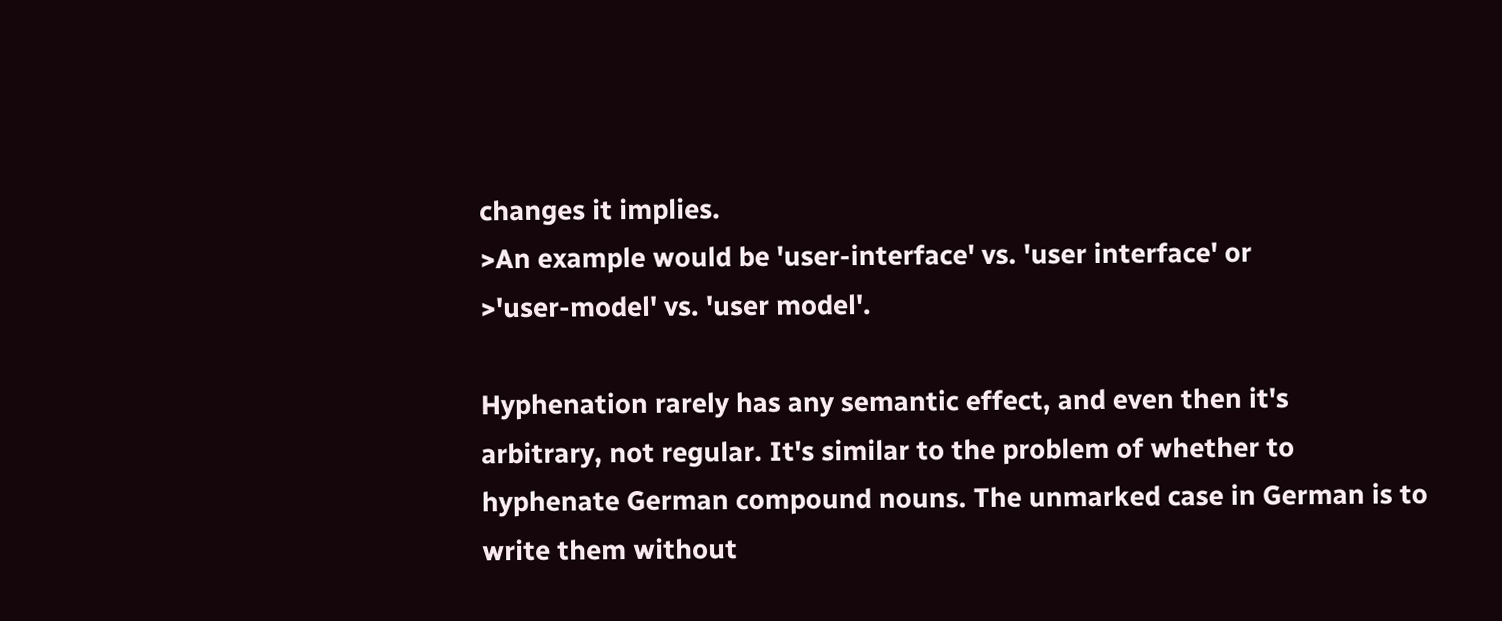changes it implies.
>An example would be 'user-interface' vs. 'user interface' or
>'user-model' vs. 'user model'.

Hyphenation rarely has any semantic effect, and even then it's
arbitrary, not regular. It's similar to the problem of whether to
hyphenate German compound nouns. The unmarked case in German is to
write them without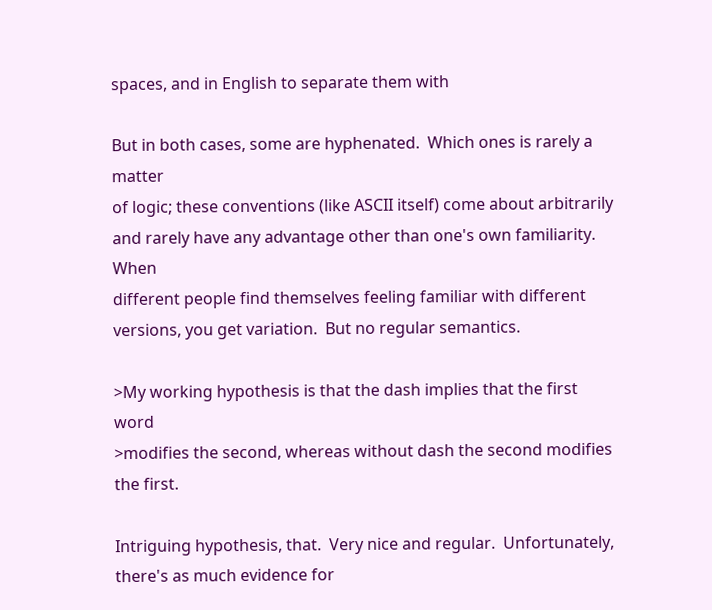spaces, and in English to separate them with

But in both cases, some are hyphenated.  Which ones is rarely a matter
of logic; these conventions (like ASCII itself) come about arbitrarily
and rarely have any advantage other than one's own familiarity.  When
different people find themselves feeling familiar with different
versions, you get variation.  But no regular semantics.

>My working hypothesis is that the dash implies that the first word
>modifies the second, whereas without dash the second modifies the first.

Intriguing hypothesis, that.  Very nice and regular.  Unfortunately,
there's as much evidence for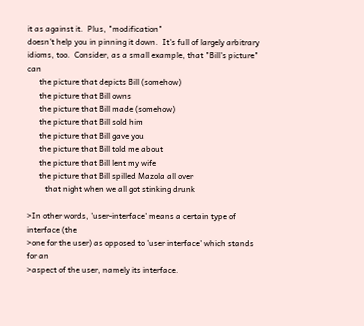it as against it.  Plus, "modification"
doesn't help you in pinning it down.  It's full of largely arbitrary
idioms, too.  Consider, as a small example, that "Bill's picture" can
      the picture that depicts Bill (somehow)
      the picture that Bill owns
      the picture that Bill made (somehow)
      the picture that Bill sold him
      the picture that Bill gave you
      the picture that Bill told me about
      the picture that Bill lent my wife
      the picture that Bill spilled Mazola all over
         that night when we all got stinking drunk

>In other words, 'user-interface' means a certain type of interface (the
>one for the user) as opposed to 'user interface' which stands for an
>aspect of the user, namely its interface.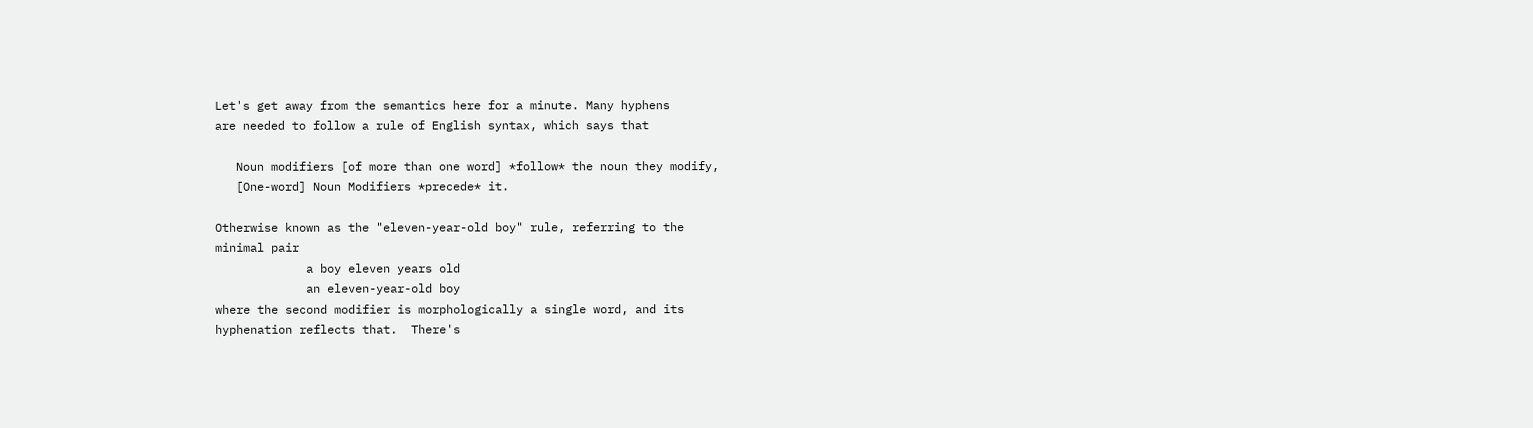Let's get away from the semantics here for a minute. Many hyphens
are needed to follow a rule of English syntax, which says that

   Noun modifiers [of more than one word] *follow* the noun they modify,
   [One-word] Noun Modifiers *precede* it.

Otherwise known as the "eleven-year-old boy" rule, referring to the
minimal pair
             a boy eleven years old
             an eleven-year-old boy
where the second modifier is morphologically a single word, and its
hyphenation reflects that.  There's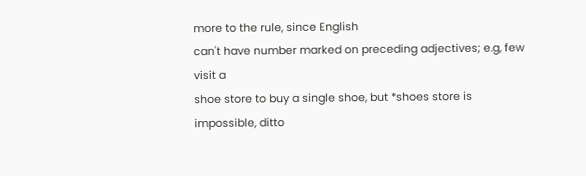more to the rule, since English
can't have number marked on preceding adjectives; e.g, few visit a
shoe store to buy a single shoe, but *shoes store is impossible, ditto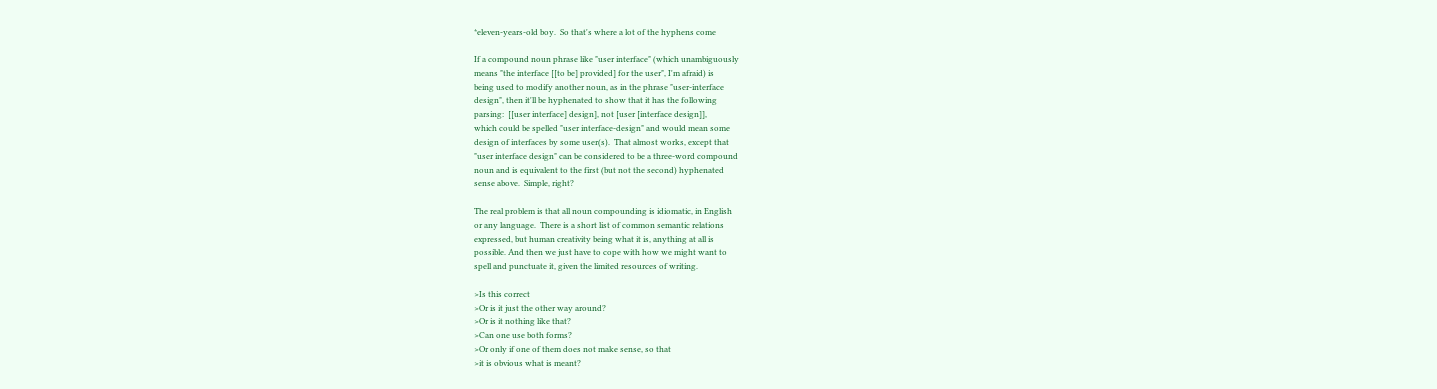*eleven-years-old boy.  So that's where a lot of the hyphens come

If a compound noun phrase like "user interface" (which unambiguously
means "the interface [[to be] provided] for the user", I'm afraid) is
being used to modify another noun, as in the phrase "user-interface
design", then it'll be hyphenated to show that it has the following
parsing:  [[user interface] design], not [user [interface design]],
which could be spelled "user interface-design" and would mean some
design of interfaces by some user(s).  That almost works, except that
"user interface design" can be considered to be a three-word compound
noun and is equivalent to the first (but not the second) hyphenated
sense above.  Simple, right?

The real problem is that all noun compounding is idiomatic, in English
or any language.  There is a short list of common semantic relations
expressed, but human creativity being what it is, anything at all is
possible. And then we just have to cope with how we might want to
spell and punctuate it, given the limited resources of writing.

>Is this correct
>Or is it just the other way around?
>Or is it nothing like that?
>Can one use both forms?
>Or only if one of them does not make sense, so that
>it is obvious what is meant?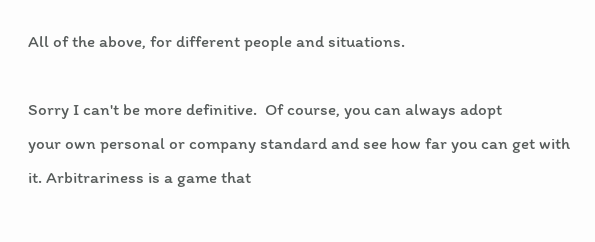All of the above, for different people and situations.

Sorry I can't be more definitive.  Of course, you can always adopt
your own personal or company standard and see how far you can get with
it. Arbitrariness is a game that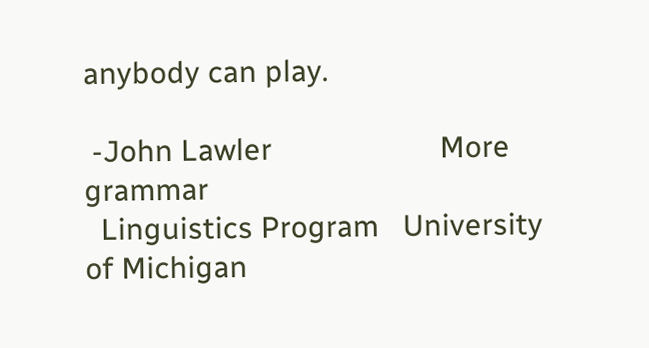anybody can play.

 -John Lawler                     More grammar
  Linguistics Program   University of Michigan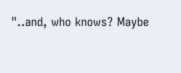"..and, who knows? Maybe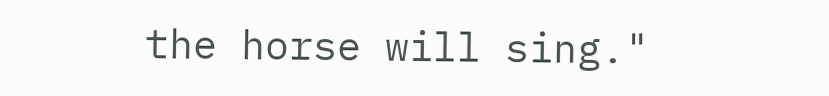the horse will sing."